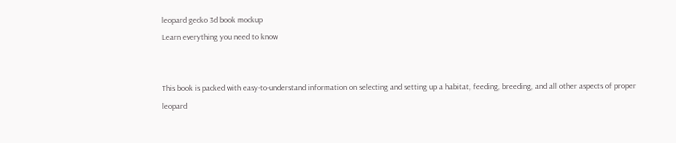leopard gecko 3d book mockup
Learn everything you need to know


This book is packed with easy-to-understand information on selecting and setting up a habitat, feeding, breeding, and all other aspects of proper leopard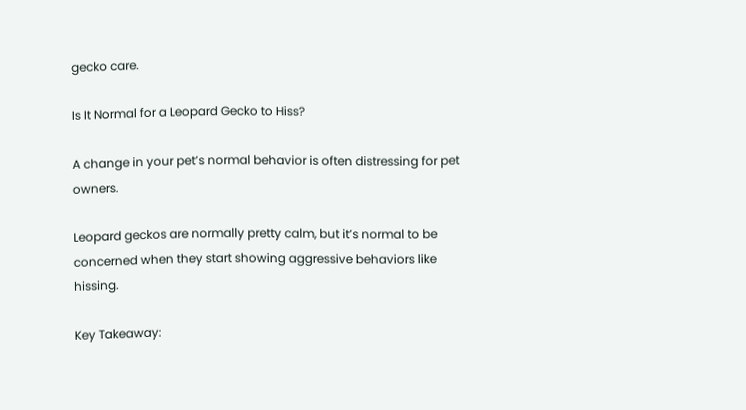gecko care.

Is It Normal for a Leopard Gecko to Hiss?

A change in your pet’s normal behavior is often distressing for pet owners.

Leopard geckos are normally pretty calm, but it’s normal to be concerned when they start showing aggressive behaviors like hissing.

Key Takeaway: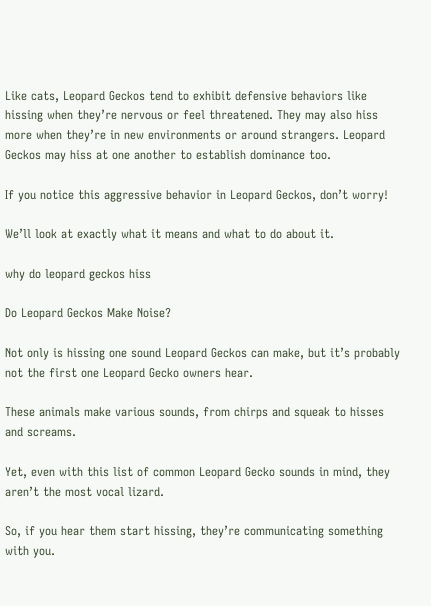Like cats, Leopard Geckos tend to exhibit defensive behaviors like hissing when they’re nervous or feel threatened. They may also hiss more when they’re in new environments or around strangers. Leopard Geckos may hiss at one another to establish dominance too.

If you notice this aggressive behavior in Leopard Geckos, don’t worry!

We’ll look at exactly what it means and what to do about it.

why do leopard geckos hiss

Do Leopard Geckos Make Noise?

Not only is hissing one sound Leopard Geckos can make, but it’s probably not the first one Leopard Gecko owners hear.

These animals make various sounds, from chirps and squeak to hisses and screams.

Yet, even with this list of common Leopard Gecko sounds in mind, they aren’t the most vocal lizard.

So, if you hear them start hissing, they’re communicating something with you.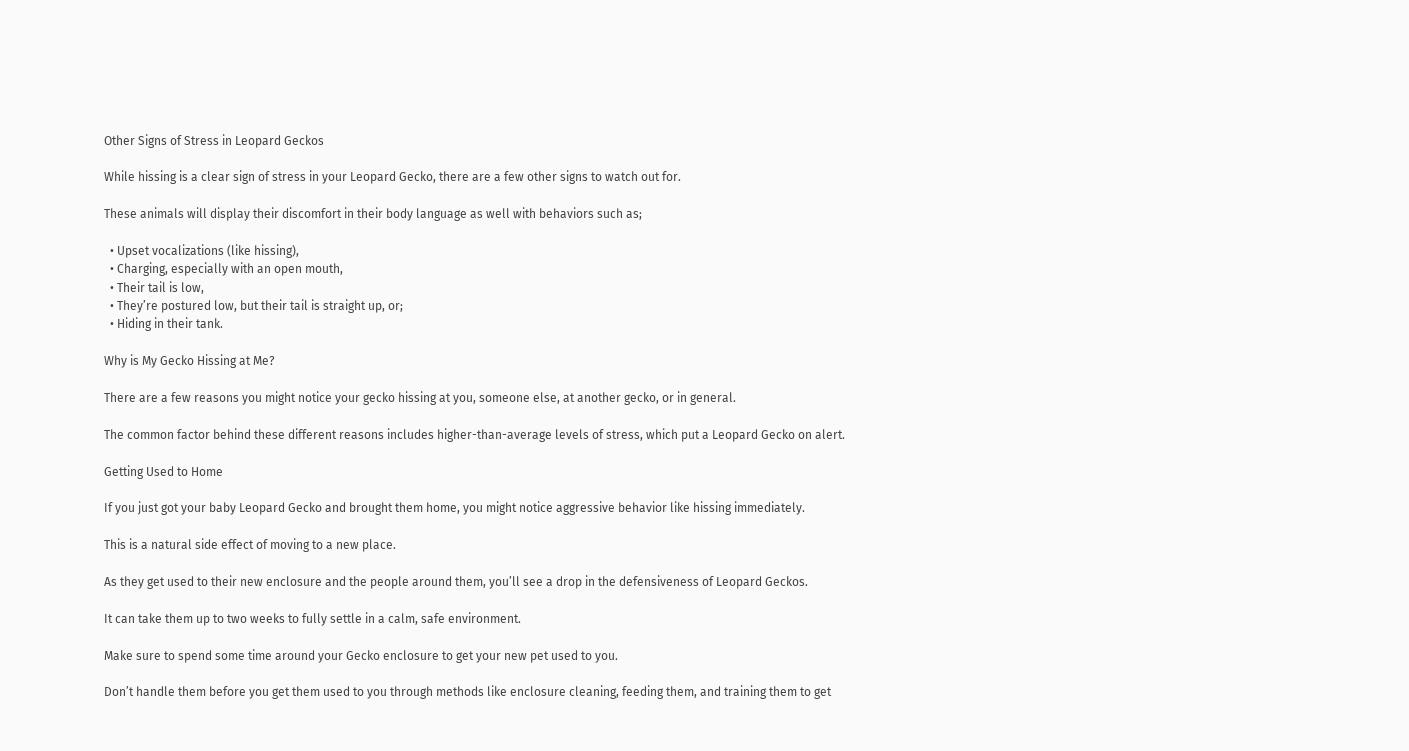Other Signs of Stress in Leopard Geckos

While hissing is a clear sign of stress in your Leopard Gecko, there are a few other signs to watch out for.

These animals will display their discomfort in their body language as well with behaviors such as;

  • Upset vocalizations (like hissing),
  • Charging, especially with an open mouth,
  • Their tail is low,
  • They’re postured low, but their tail is straight up, or;
  • Hiding in their tank.

Why is My Gecko Hissing at Me?

There are a few reasons you might notice your gecko hissing at you, someone else, at another gecko, or in general.

The common factor behind these different reasons includes higher-than-average levels of stress, which put a Leopard Gecko on alert.

Getting Used to Home

If you just got your baby Leopard Gecko and brought them home, you might notice aggressive behavior like hissing immediately.

This is a natural side effect of moving to a new place.

As they get used to their new enclosure and the people around them, you’ll see a drop in the defensiveness of Leopard Geckos.

It can take them up to two weeks to fully settle in a calm, safe environment.

Make sure to spend some time around your Gecko enclosure to get your new pet used to you.

Don’t handle them before you get them used to you through methods like enclosure cleaning, feeding them, and training them to get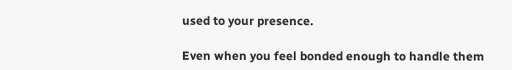used to your presence.

Even when you feel bonded enough to handle them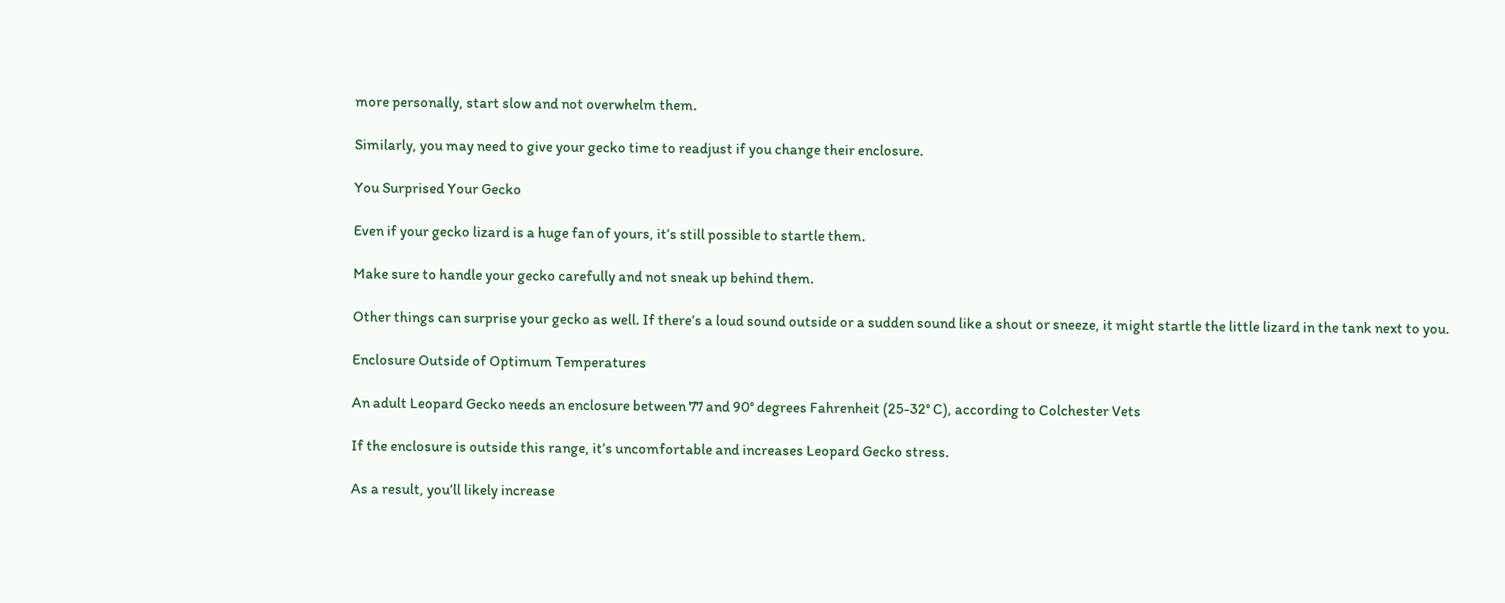more personally, start slow and not overwhelm them.

Similarly, you may need to give your gecko time to readjust if you change their enclosure.

You Surprised Your Gecko

Even if your gecko lizard is a huge fan of yours, it’s still possible to startle them.

Make sure to handle your gecko carefully and not sneak up behind them.

Other things can surprise your gecko as well. If there’s a loud sound outside or a sudden sound like a shout or sneeze, it might startle the little lizard in the tank next to you.

Enclosure Outside of Optimum Temperatures

An adult Leopard Gecko needs an enclosure between 77 and 90° degrees Fahrenheit (25-32° C), according to Colchester Vets

If the enclosure is outside this range, it’s uncomfortable and increases Leopard Gecko stress.

As a result, you’ll likely increase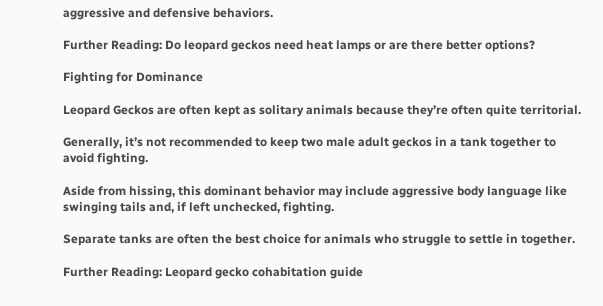aggressive and defensive behaviors.

Further Reading: Do leopard geckos need heat lamps or are there better options?

Fighting for Dominance

Leopard Geckos are often kept as solitary animals because they’re often quite territorial.

Generally, it’s not recommended to keep two male adult geckos in a tank together to avoid fighting.

Aside from hissing, this dominant behavior may include aggressive body language like swinging tails and, if left unchecked, fighting.

Separate tanks are often the best choice for animals who struggle to settle in together.

Further Reading: Leopard gecko cohabitation guide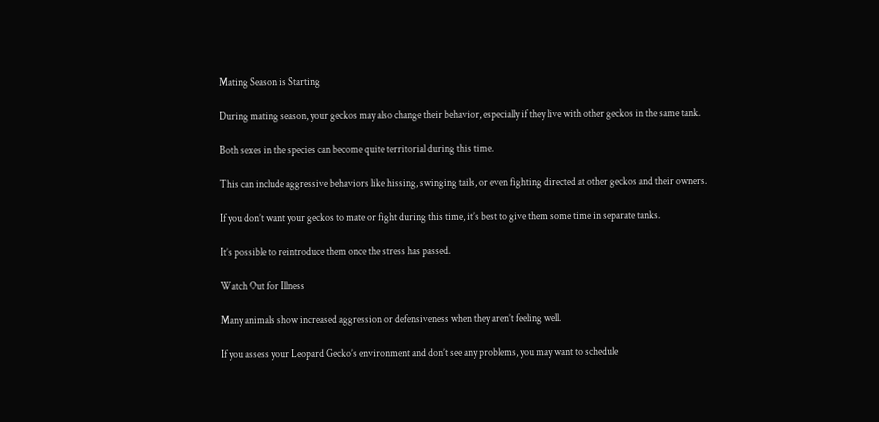Mating Season is Starting

During mating season, your geckos may also change their behavior, especially if they live with other geckos in the same tank.

Both sexes in the species can become quite territorial during this time.

This can include aggressive behaviors like hissing, swinging tails, or even fighting directed at other geckos and their owners.

If you don’t want your geckos to mate or fight during this time, it’s best to give them some time in separate tanks.

It’s possible to reintroduce them once the stress has passed.

Watch Out for Illness

Many animals show increased aggression or defensiveness when they aren’t feeling well.

If you assess your Leopard Gecko’s environment and don’t see any problems, you may want to schedule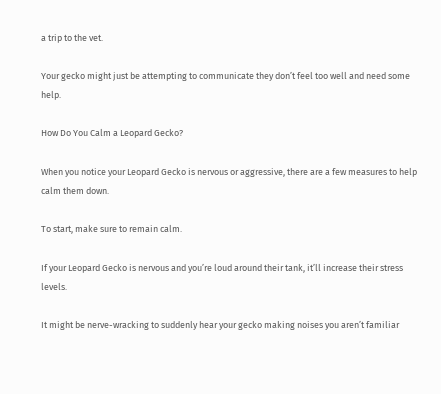a trip to the vet.

Your gecko might just be attempting to communicate they don’t feel too well and need some help.

How Do You Calm a Leopard Gecko?

When you notice your Leopard Gecko is nervous or aggressive, there are a few measures to help calm them down.

To start, make sure to remain calm.

If your Leopard Gecko is nervous and you’re loud around their tank, it’ll increase their stress levels.

It might be nerve-wracking to suddenly hear your gecko making noises you aren’t familiar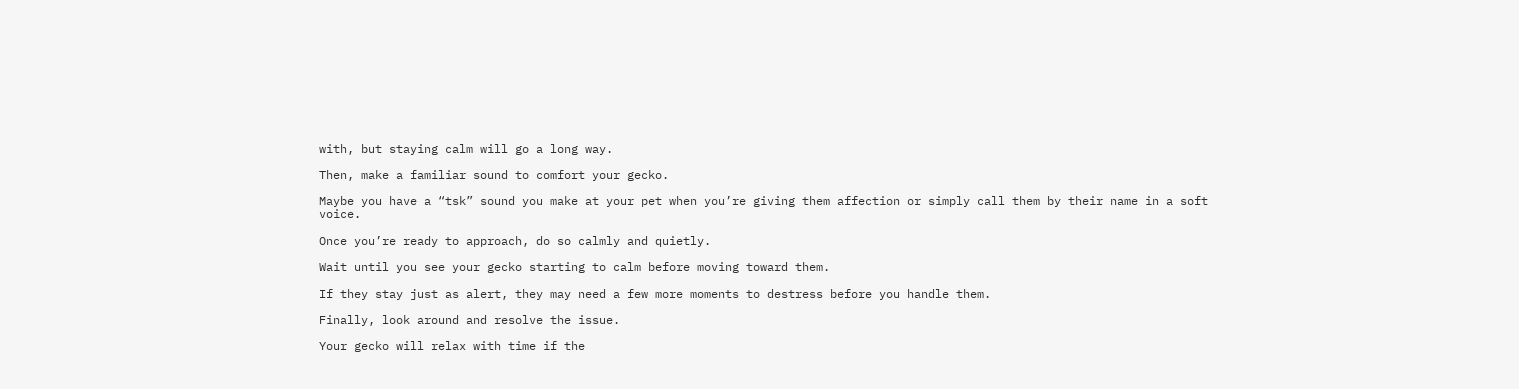with, but staying calm will go a long way.

Then, make a familiar sound to comfort your gecko.

Maybe you have a “tsk” sound you make at your pet when you’re giving them affection or simply call them by their name in a soft voice.

Once you’re ready to approach, do so calmly and quietly.

Wait until you see your gecko starting to calm before moving toward them.

If they stay just as alert, they may need a few more moments to destress before you handle them.

Finally, look around and resolve the issue.

Your gecko will relax with time if the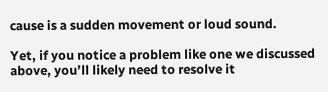cause is a sudden movement or loud sound.

Yet, if you notice a problem like one we discussed above, you’ll likely need to resolve it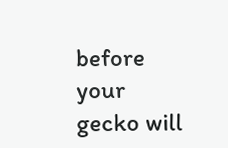before your gecko will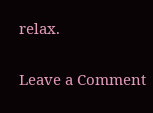relax.

Leave a Comment